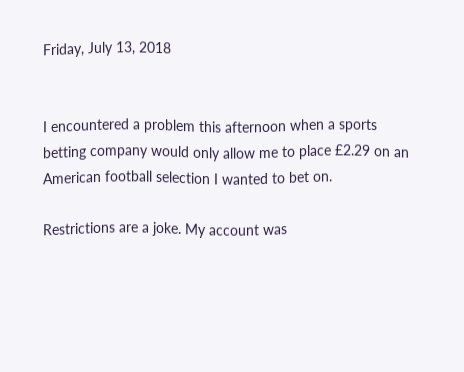Friday, July 13, 2018


I encountered a problem this afternoon when a sports betting company would only allow me to place £2.29 on an American football selection I wanted to bet on.

Restrictions are a joke. My account was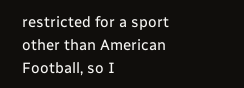restricted for a sport other than American Football, so I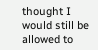thought I would still be allowed to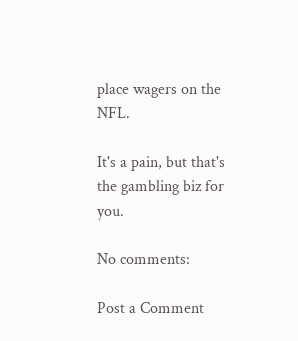place wagers on the NFL.

It's a pain, but that's the gambling biz for you.

No comments:

Post a Comment